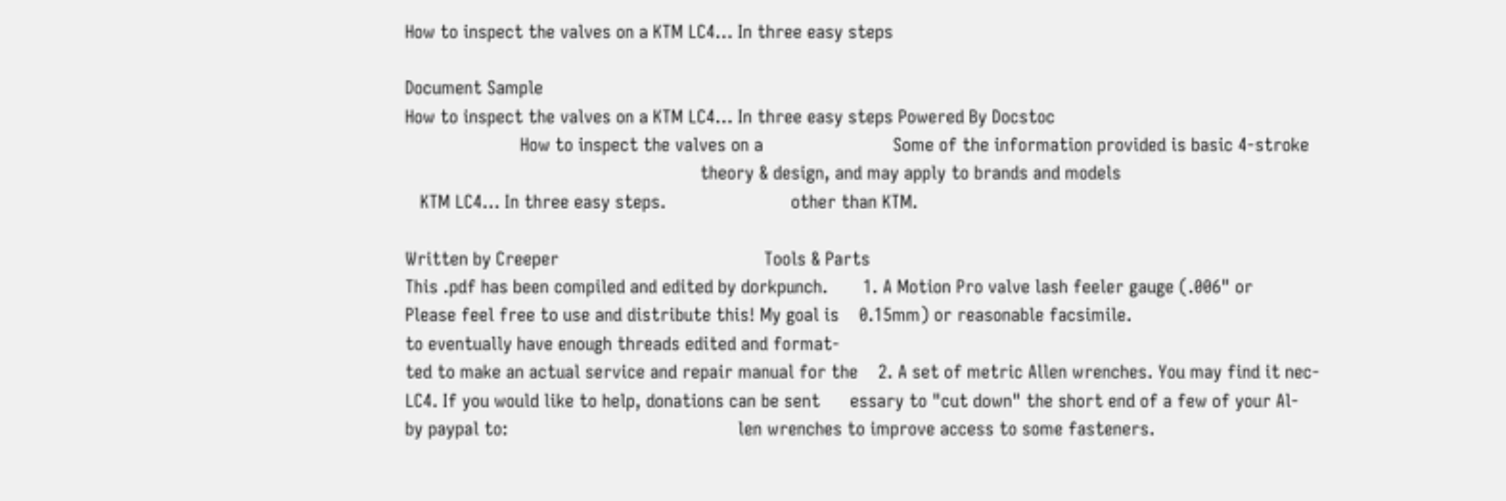How to inspect the valves on a KTM LC4... In three easy steps

Document Sample
How to inspect the valves on a KTM LC4... In three easy steps Powered By Docstoc
                       How to inspect the valves on a                          Some of the information provided is basic 4-stroke
                                                           theory & design, and may apply to brands and models
   KTM LC4... In three easy steps.                         other than KTM.

Written by Creeper                                         Tools & Parts
This .pdf has been compiled and edited by dorkpunch.       1. A Motion Pro valve lash feeler gauge (.006" or
Please feel free to use and distribute this! My goal is    0.15mm) or reasonable facsimile.
to eventually have enough threads edited and format-
ted to make an actual service and repair manual for the    2. A set of metric Allen wrenches. You may find it nec-
LC4. If you would like to help, donations can be sent      essary to "cut down" the short end of a few of your Al-
by paypal to:                                              len wrenches to improve access to some fasteners.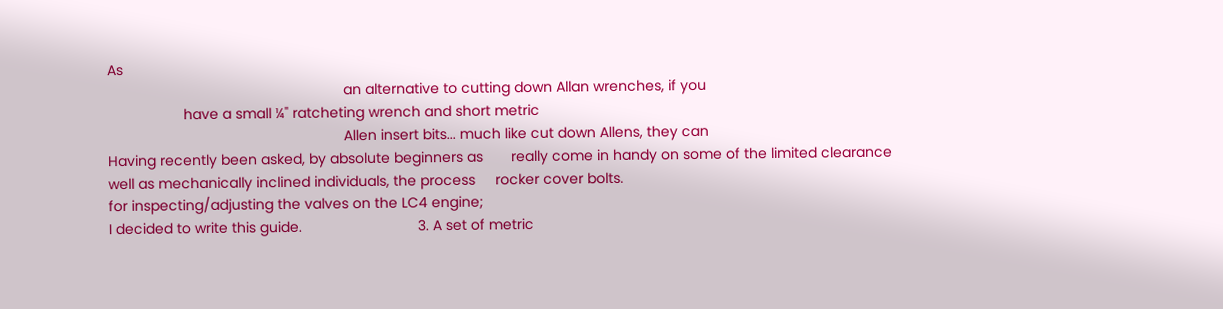As
                                                           an alternative to cutting down Allan wrenches, if you
                   have a small ¼" ratcheting wrench and short metric
                                                           Allen insert bits... much like cut down Allens, they can
Having recently been asked, by absolute beginners as       really come in handy on some of the limited clearance
well as mechanically inclined individuals, the process     rocker cover bolts.
for inspecting/adjusting the valves on the LC4 engine;
I decided to write this guide.                             3. A set of metric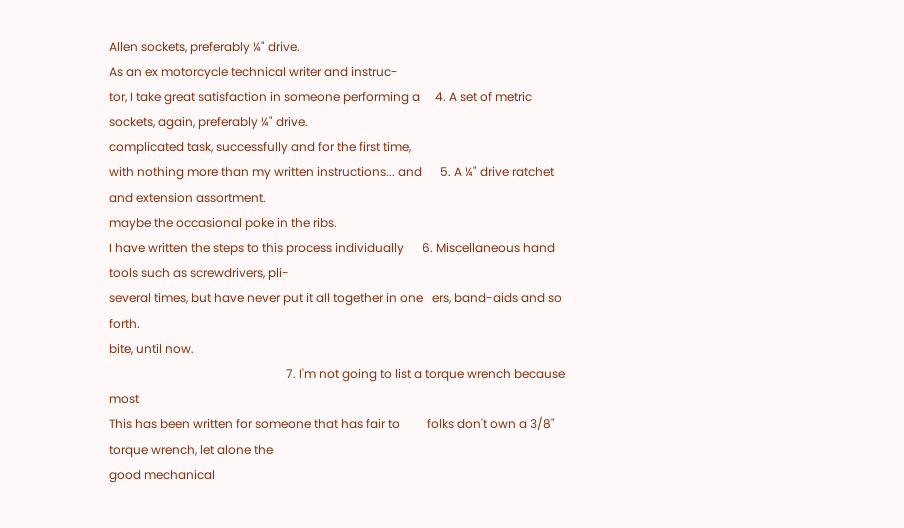Allen sockets, preferably ¼" drive.
As an ex motorcycle technical writer and instruc-
tor, I take great satisfaction in someone performing a     4. A set of metric sockets, again, preferably ¼" drive.
complicated task, successfully and for the first time,
with nothing more than my written instructions... and      5. A ¼" drive ratchet and extension assortment.
maybe the occasional poke in the ribs.
I have written the steps to this process individually      6. Miscellaneous hand tools such as screwdrivers, pli-
several times, but have never put it all together in one   ers, band-aids and so forth.
bite, until now.
                                                           7. I'm not going to list a torque wrench because most
This has been written for someone that has fair to         folks don't own a 3/8" torque wrench, let alone the
good mechanical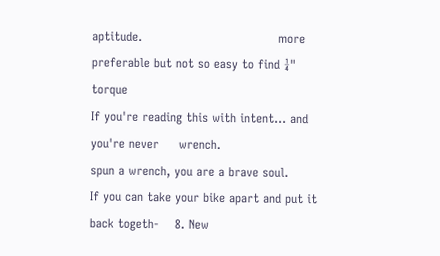aptitude.                                  more preferable but not so easy to find ¼" torque
If you're reading this with intent... and you're never     wrench.
spun a wrench, you are a brave soul.
If you can take your bike apart and put it back togeth-    8. New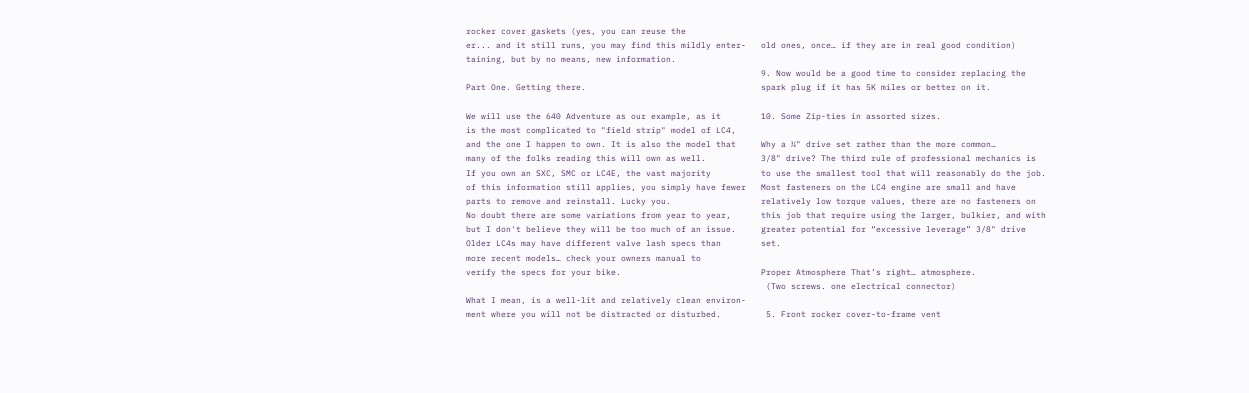rocker cover gaskets (yes, you can reuse the
er... and it still runs, you may find this mildly enter-   old ones, once… if they are in real good condition)
taining, but by no means, new information.
                                                           9. Now would be a good time to consider replacing the
Part One. Getting there.                                   spark plug if it has 5K miles or better on it.

We will use the 640 Adventure as our example, as it        10. Some Zip-ties in assorted sizes.
is the most complicated to "field strip" model of LC4,
and the one I happen to own. It is also the model that     Why a ¼" drive set rather than the more common…
many of the folks reading this will own as well.           3/8" drive? The third rule of professional mechanics is
If you own an SXC, SMC or LC4E, the vast majority          to use the smallest tool that will reasonably do the job.
of this information still applies, you simply have fewer   Most fasteners on the LC4 engine are small and have
parts to remove and reinstall. Lucky you.                  relatively low torque values, there are no fasteners on
No doubt there are some variations from year to year,      this job that require using the larger, bulkier, and with
but I don't believe they will be too much of an issue.     greater potential for “excessive leverage” 3/8" drive
Older LC4s may have different valve lash specs than        set.
more recent models… check your owners manual to
verify the specs for your bike.                            Proper Atmosphere That’s right… atmosphere.
                                                            (Two screws. one electrical connector)
What I mean, is a well-lit and relatively clean environ-
ment where you will not be distracted or disturbed.         5. Front rocker cover-to-frame vent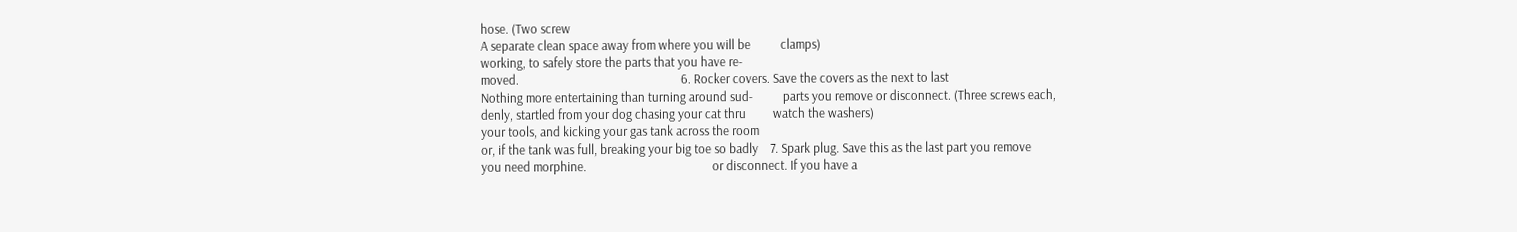hose. (Two screw
A separate clean space away from where you will be          clamps)
working, to safely store the parts that you have re-
moved.                                                      6. Rocker covers. Save the covers as the next to last
Nothing more entertaining than turning around sud-          parts you remove or disconnect. (Three screws each,
denly, startled from your dog chasing your cat thru         watch the washers)
your tools, and kicking your gas tank across the room
or, if the tank was full, breaking your big toe so badly    7. Spark plug. Save this as the last part you remove
you need morphine.                                          or disconnect. If you have a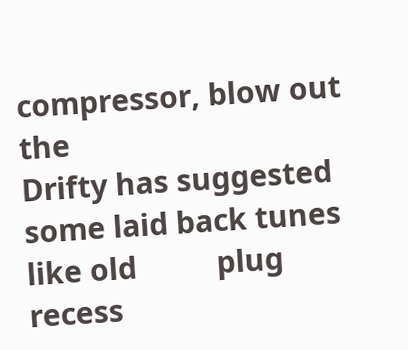compressor, blow out the
Drifty has suggested some laid back tunes like old          plug recess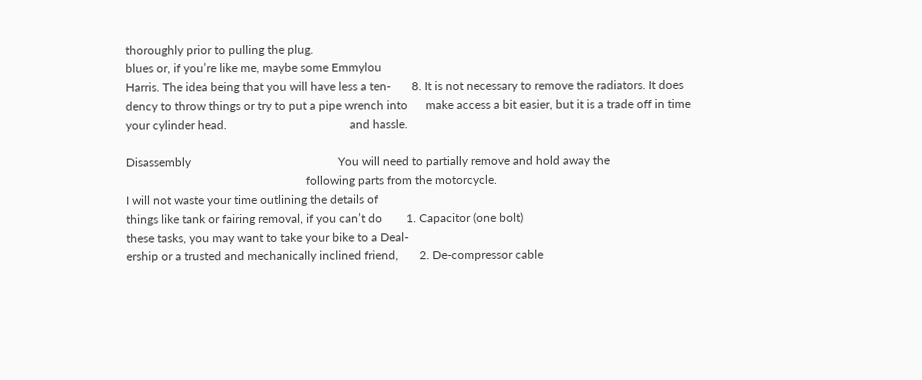thoroughly prior to pulling the plug.
blues or, if you’re like me, maybe some Emmylou
Harris. The idea being that you will have less a ten-       8. It is not necessary to remove the radiators. It does
dency to throw things or try to put a pipe wrench into      make access a bit easier, but it is a trade off in time
your cylinder head.                                         and hassle.

Disassembly                                                 You will need to partially remove and hold away the
                                                            following parts from the motorcycle.
I will not waste your time outlining the details of
things like tank or fairing removal, if you can’t do        1. Capacitor (one bolt)
these tasks, you may want to take your bike to a Deal-
ership or a trusted and mechanically inclined friend,       2. De-compressor cable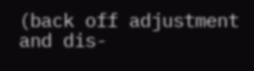(back off adjustment and dis-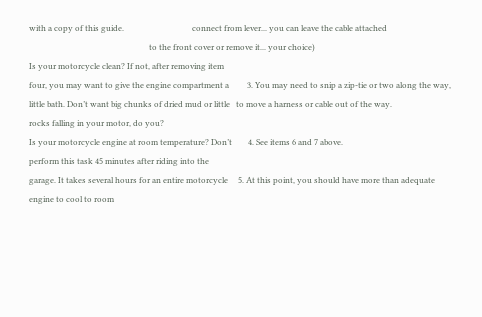with a copy of this guide.                                  connect from lever... you can leave the cable attached
                                                            to the front cover or remove it... your choice)
Is your motorcycle clean? If not, after removing item
four, you may want to give the engine compartment a         3. You may need to snip a zip-tie or two along the way,
little bath. Don’t want big chunks of dried mud or little   to move a harness or cable out of the way.
rocks falling in your motor, do you?
Is your motorcycle engine at room temperature? Don’t        4. See items 6 and 7 above.
perform this task 45 minutes after riding into the
garage. It takes several hours for an entire motorcycle     5. At this point, you should have more than adequate
engine to cool to room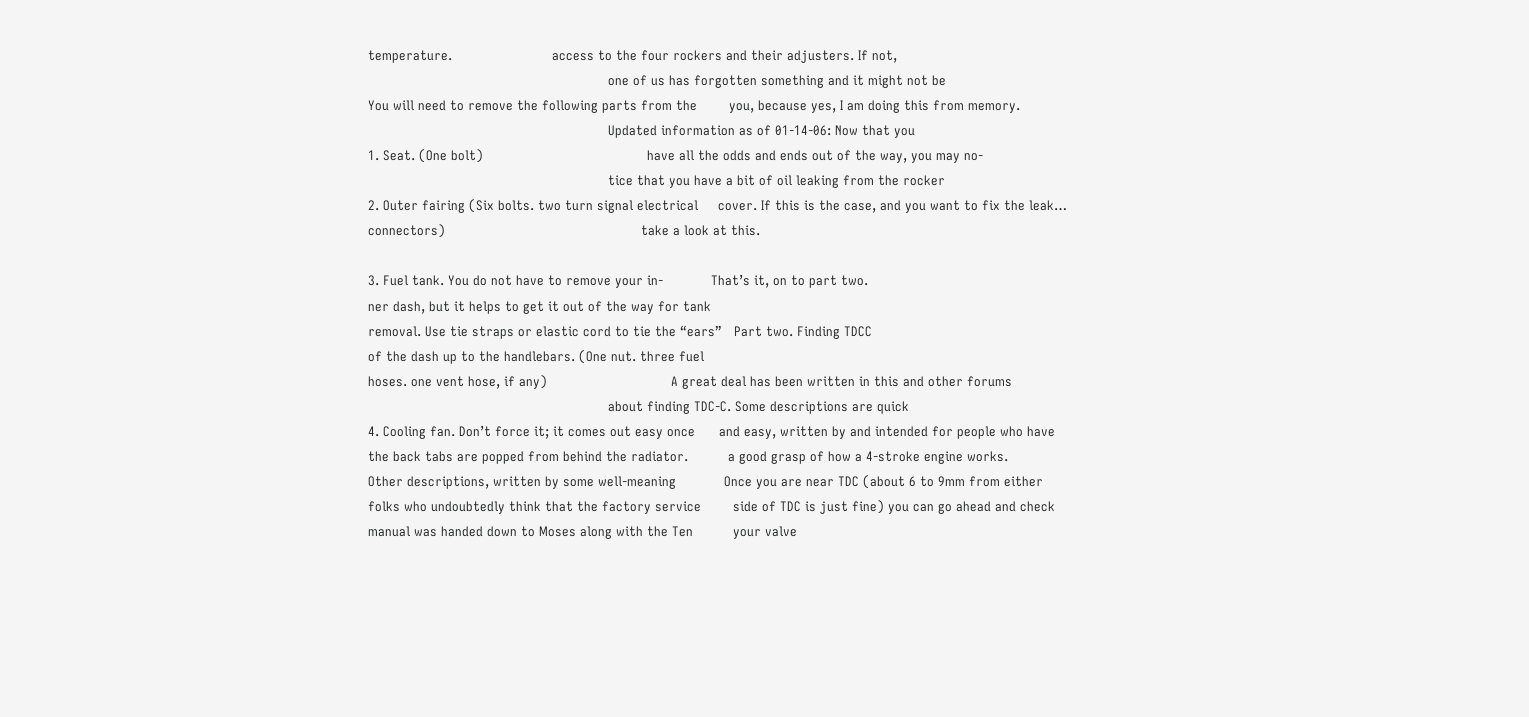temperature.                         access to the four rockers and their adjusters. If not,
                                                            one of us has forgotten something and it might not be
You will need to remove the following parts from the        you, because yes, I am doing this from memory.
                                                            Updated information as of 01-14-06: Now that you
1. Seat. (One bolt)                                         have all the odds and ends out of the way, you may no-
                                                            tice that you have a bit of oil leaking from the rocker
2. Outer fairing (Six bolts. two turn signal electrical     cover. If this is the case, and you want to fix the leak…
connectors)                                                 take a look at this.

3. Fuel tank. You do not have to remove your in-            That’s it, on to part two.
ner dash, but it helps to get it out of the way for tank
removal. Use tie straps or elastic cord to tie the “ears”   Part two. Finding TDCC
of the dash up to the handlebars. (One nut. three fuel
hoses. one vent hose, if any)                               A great deal has been written in this and other forums
                                                            about finding TDC-C. Some descriptions are quick
4. Cooling fan. Don’t force it; it comes out easy once      and easy, written by and intended for people who have
the back tabs are popped from behind the radiator.          a good grasp of how a 4-stroke engine works.
Other descriptions, written by some well-meaning            Once you are near TDC (about 6 to 9mm from either
folks who undoubtedly think that the factory service        side of TDC is just fine) you can go ahead and check
manual was handed down to Moses along with the Ten          your valve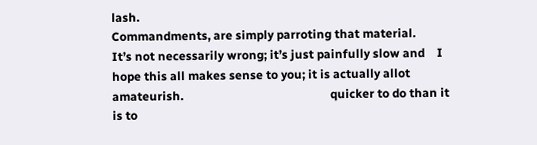lash.
Commandments, are simply parroting that material.
It’s not necessarily wrong; it’s just painfully slow and    I hope this all makes sense to you; it is actually allot
amateurish.                                                 quicker to do than it is to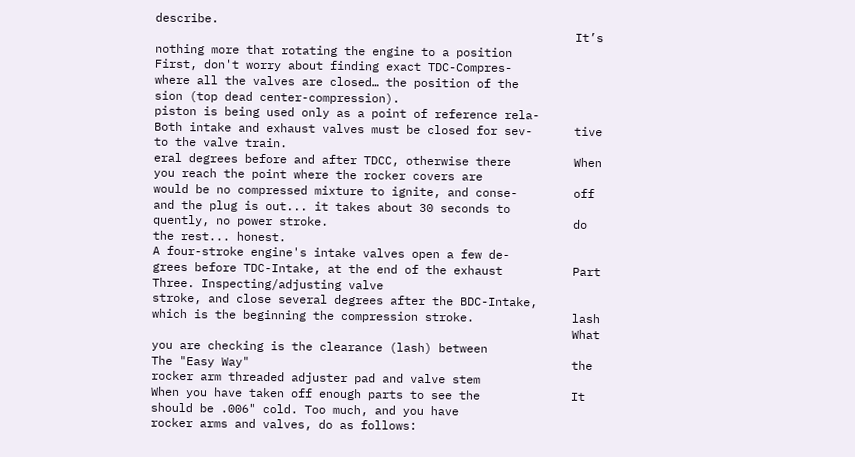describe.
                                                            It’s nothing more that rotating the engine to a position
First, don't worry about finding exact TDC-Compres-         where all the valves are closed… the position of the
sion (top dead center-compression).                         piston is being used only as a point of reference rela-
Both intake and exhaust valves must be closed for sev-      tive to the valve train.
eral degrees before and after TDCC, otherwise there         When you reach the point where the rocker covers are
would be no compressed mixture to ignite, and conse-        off and the plug is out... it takes about 30 seconds to
quently, no power stroke.                                   do the rest... honest.
A four-stroke engine's intake valves open a few de-
grees before TDC-Intake, at the end of the exhaust          Part Three. Inspecting/adjusting valve
stroke, and close several degrees after the BDC-Intake,
which is the beginning the compression stroke.              lash
                                                            What you are checking is the clearance (lash) between
The "Easy Way"                                              the rocker arm threaded adjuster pad and valve stem
When you have taken off enough parts to see the             It should be .006" cold. Too much, and you have
rocker arms and valves, do as follows: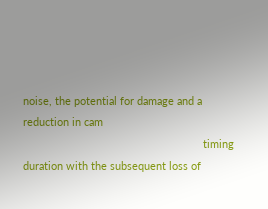noise, the potential for damage and a reduction in cam
                                                            timing duration with the subsequent loss of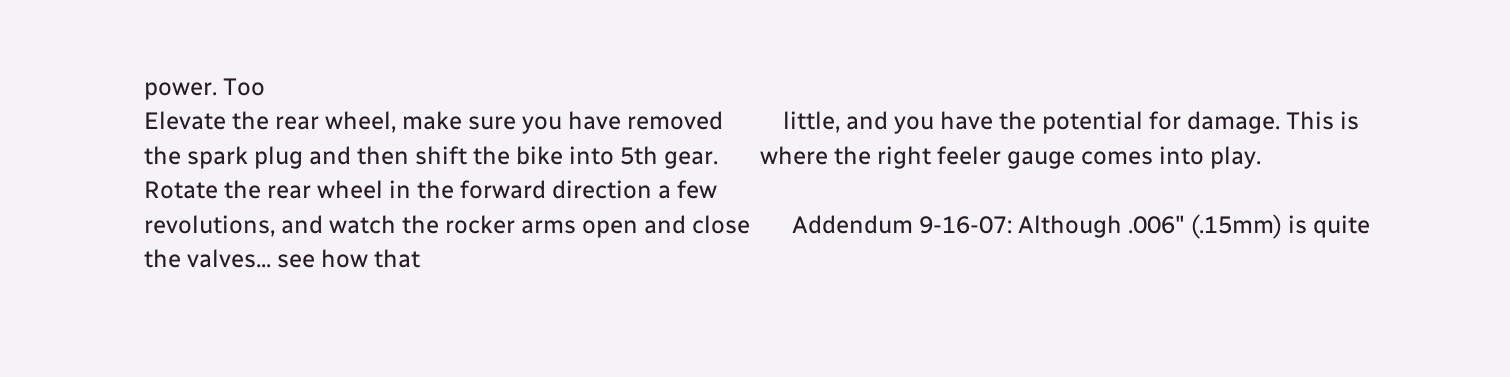power. Too
Elevate the rear wheel, make sure you have removed          little, and you have the potential for damage. This is
the spark plug and then shift the bike into 5th gear.       where the right feeler gauge comes into play.
Rotate the rear wheel in the forward direction a few
revolutions, and watch the rocker arms open and close       Addendum 9-16-07: Although .006" (.15mm) is quite
the valves... see how that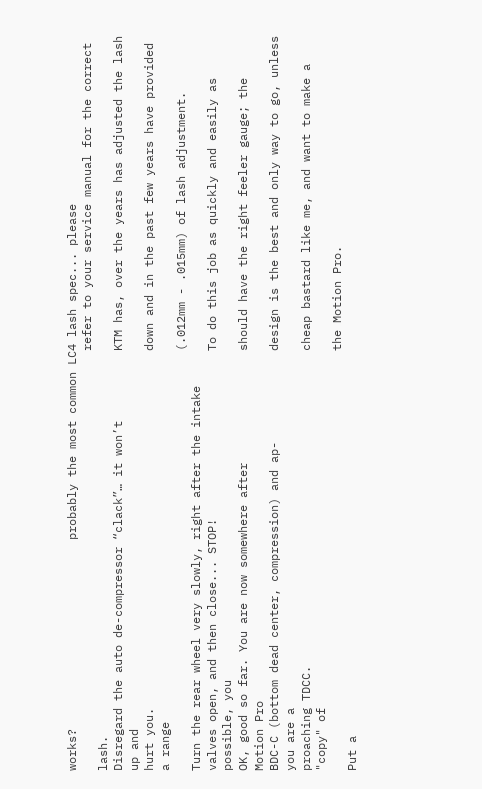works?                           probably the most common LC4 lash spec... please
                                                            refer to your service manual for the correct lash.
Disregard the auto de-compressor “clack”… it won’t          KTM has, over the years has adjusted the lash up and
hurt you.                                                   down and in the past few years have provided a range
                                                            (.012mm - .015mm) of lash adjustment.
Turn the rear wheel very slowly, right after the intake
valves open, and then close... STOP!                        To do this job as quickly and easily as possible, you
OK, good so far. You are now somewhere after                should have the right feeler gauge; the Motion Pro
BDC-C (bottom dead center, compression) and ap-             design is the best and only way to go, unless you are a
proaching TDCC.                                             cheap bastard like me, and want to make a "copy" of
                                                            the Motion Pro.
Put a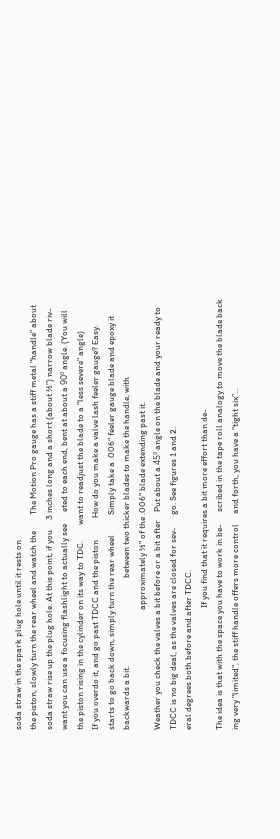soda straw in the spark plug hole until it rests on
the piston, slowly turn the rear wheel and watch the        The Motion Pro gauge has a stiff metal "handle" about
soda straw rise up the plug hole. At this point, if you     3 inches long and a short (about ½”) narrow blade riv-
want you can use a focusing flashlight to actually see      eted to each end, bent at about a 90º angle. (You will
the piston rising in the cylinder on its way to TDC.        want to readjust the blade to a "less severe" angle)
If you overdo it, and go past TDCC and the piston           How do you make a valve lash feeler gauge? Easy.
starts to go back down, simply turn the rear wheel          Simply take a .006" feeler gauge blade and epoxy it
backwards a bit.                                            between two thicker blades to make the handle, with
                                                            approximately ½" of the .006" blade extending past it.
Weather you check the valves a bit before or a bit after    Put about a 45º angle on the blade and your ready to
TDCC is no big deal, as the valves are closed for sev-      go. See figures 1 and 2.
eral degrees both before and after TDCC.
                                                             If you find that it requires a bit more effort than de-
The idea is that with the space you have to work in be-      scribed in the tape roll analogy to move the blade back
ing very "limited", the stiff handle offers more control     and forth, you have a “tight six”…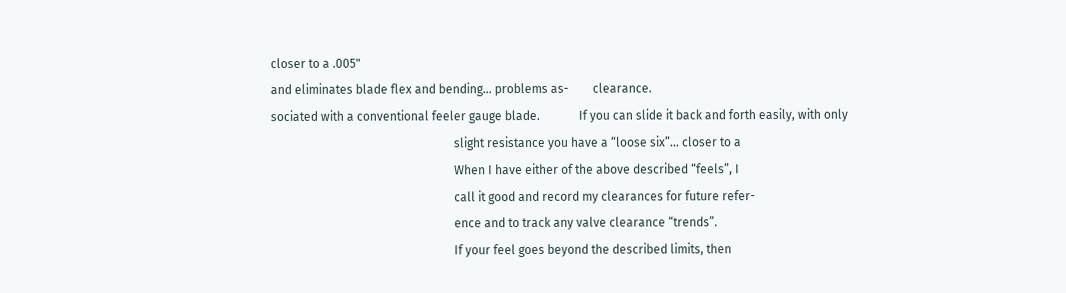closer to a .005"
and eliminates blade flex and bending... problems as-        clearance.
sociated with a conventional feeler gauge blade.             If you can slide it back and forth easily, with only
                                                             slight resistance you have a “loose six”… closer to a
                                                             When I have either of the above described “feels”, I
                                                             call it good and record my clearances for future refer-
                                                             ence and to track any valve clearance “trends”.
                                                             If your feel goes beyond the described limits, then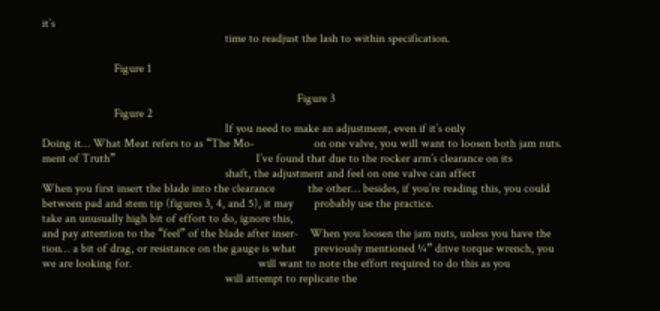it’s
                                                             time to readjust the lash to within specification.

                        Figure 1

                                                                                     Figure 3
                        Figure 2
                                                             If you need to make an adjustment, even if it’s only
Doing it… What Meat refers to as “The Mo-                    on one valve, you will want to loosen both jam nuts.
ment of Truth”                                               I’ve found that due to the rocker arm’s clearance on its
                                                             shaft, the adjustment and feel on one valve can affect
When you first insert the blade into the clearance           the other… besides, if you’re reading this, you could
between pad and stem tip (figures 3, 4, and 5), it may       probably use the practice.
take an unusually high bit of effort to do, ignore this,
and pay attention to the “feel” of the blade after inser-    When you loosen the jam nuts, unless you have the
tion… a bit of drag, or resistance on the gauge is what      previously mentioned ¼” drive torque wrench, you
we are looking for.                                          will want to note the effort required to do this as you
                                                             will attempt to replicate the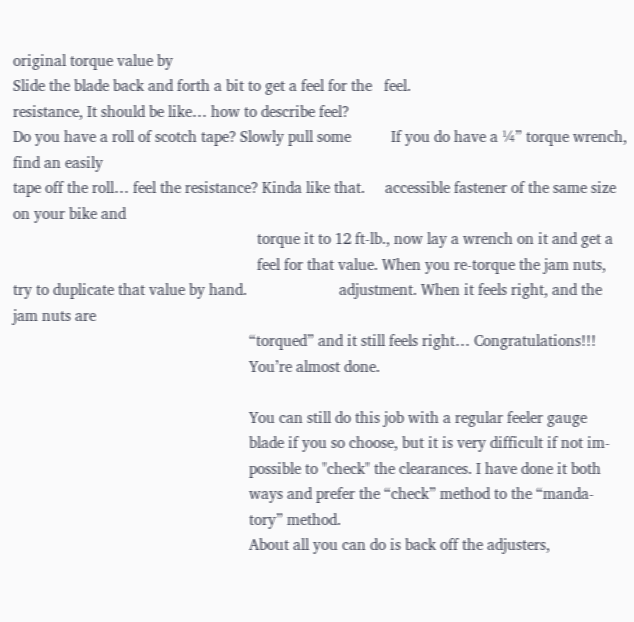original torque value by
Slide the blade back and forth a bit to get a feel for the   feel.
resistance, It should be like… how to describe feel?
Do you have a roll of scotch tape? Slowly pull some          If you do have a ¼” torque wrench, find an easily
tape off the roll… feel the resistance? Kinda like that.     accessible fastener of the same size on your bike and
                                                             torque it to 12 ft-lb., now lay a wrench on it and get a
                                                             feel for that value. When you re-torque the jam nuts,
try to duplicate that value by hand.                       adjustment. When it feels right, and the jam nuts are
                                                           “torqued” and it still feels right… Congratulations!!!
                                                           You’re almost done.

                                                           You can still do this job with a regular feeler gauge
                                                           blade if you so choose, but it is very difficult if not im-
                                                           possible to "check" the clearances. I have done it both
                                                           ways and prefer the “check” method to the “manda-
                                                           tory” method.
                                                           About all you can do is back off the adjusters,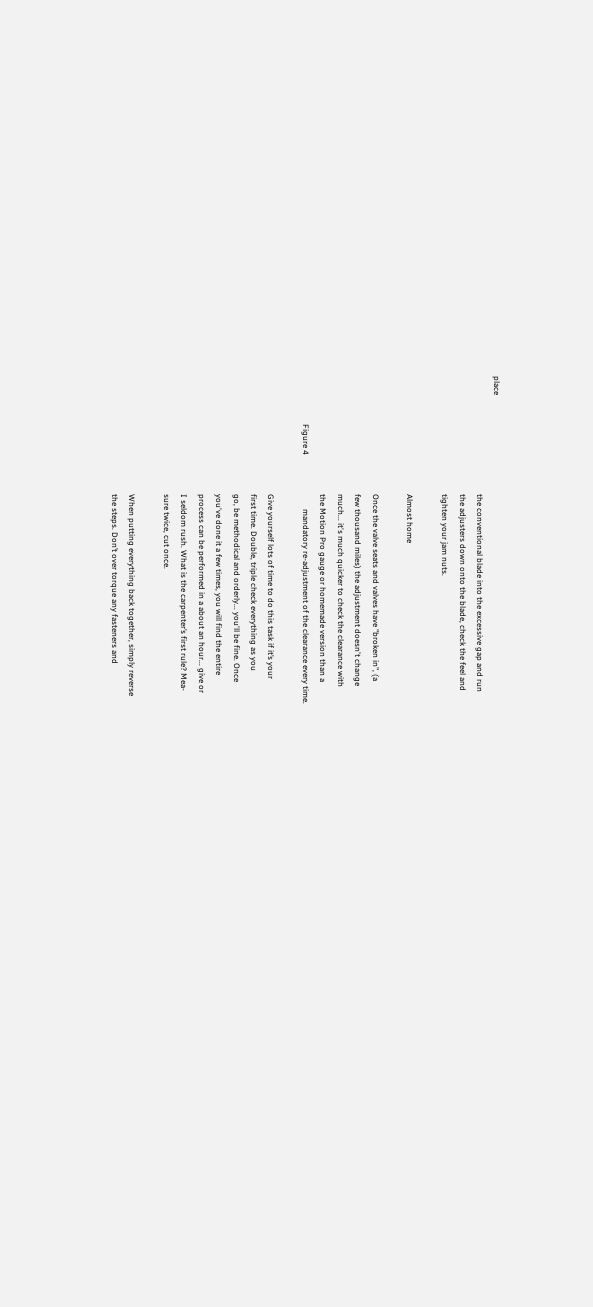place
                                                           the conventional blade into the excessive gap and run
                                                           the adjusters down onto the blade, check the feel and
                                                           tighten your jam nuts.

                                                           Almost home

                                                           Once the valve seats and valves have "broken in", (a
                                                           few thousand miles) the adjustment doesn't change
                                                           much... it's much quicker to check the clearance with
                                                           the Motion Pro gauge or homemade version than a
                        Figure 4                           mandatory re-adjustment of the clearance every time.

                                                           Give yourself lots of time to do this task if it’s your
                                                           first time. Double, triple check everything as you
                                                           go, be methodical and orderly... you'll be fine. Once
                                                           you've done it a few times, you will find the entire
                                                           process can be performed in a about an hour... give or
                                                           I seldom rush. What is the carpenter’s first rule? Mea-
                                                           sure twice, cut once.

                                                           When putting everything back together, simply reverse
                                                           the steps. Don’t over torque any fasteners and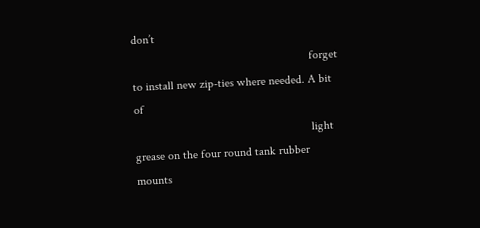don’t
                                                           forget to install new zip-ties where needed. A bit of
                                                           light grease on the four round tank rubber mounts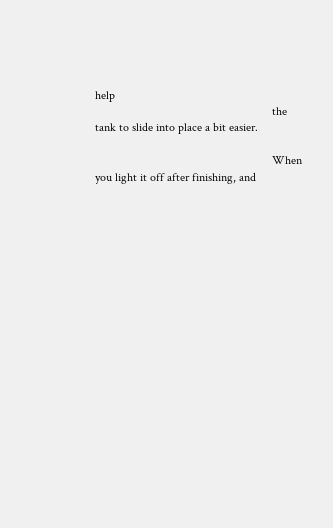help
                                                           the tank to slide into place a bit easier.

                                                           When you light it off after finishing, and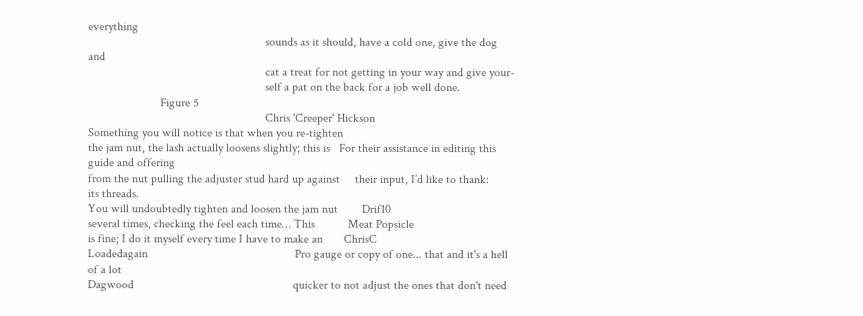everything
                                                           sounds as it should, have a cold one, give the dog and
                                                           cat a treat for not getting in your way and give your-
                                                           self a pat on the back for a job well done.
                        Figure 5
                                                           Chris 'Creeper' Hickson
Something you will notice is that when you re-tighten
the jam nut, the lash actually loosens slightly; this is   For their assistance in editing this guide and offering
from the nut pulling the adjuster stud hard up against     their input, I’d like to thank:
its threads.
You will undoubtedly tighten and loosen the jam nut        Drif10
several times, checking the feel each time… This           Meat Popsicle
is fine; I do it myself every time I have to make an       ChrisC
Loadedagain                                                 Pro gauge or copy of one... that and it's a hell of a lot
Dagwood                                                     quicker to not adjust the ones that don't need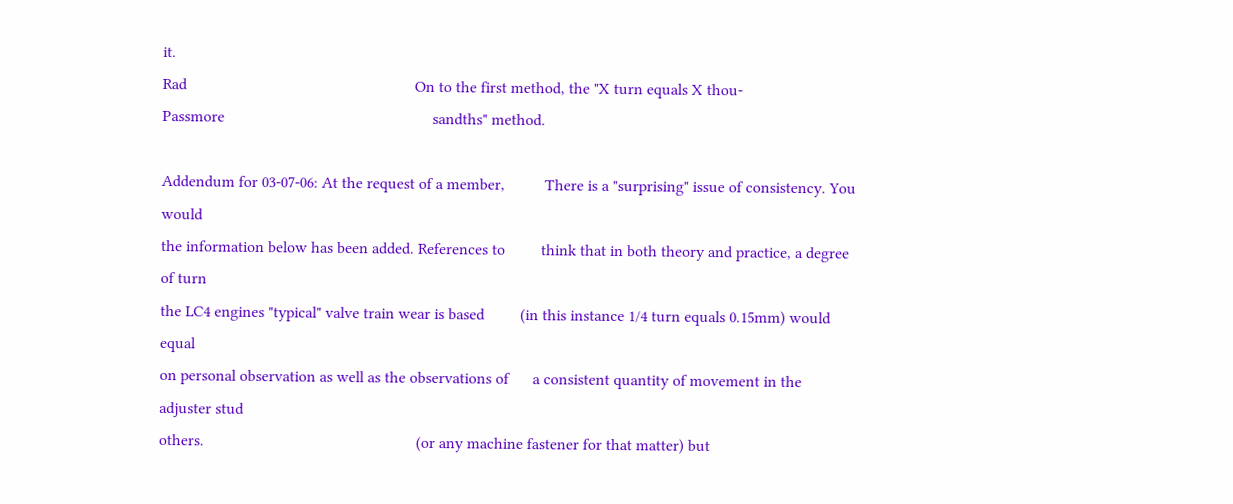it.
Rad                                                         On to the first method, the "X turn equals X thou-
Passmore                                                    sandths" method.

Addendum for 03-07-06: At the request of a member,          There is a "surprising" issue of consistency. You would
the information below has been added. References to         think that in both theory and practice, a degree of turn
the LC4 engines "typical" valve train wear is based         (in this instance 1/4 turn equals 0.15mm) would equal
on personal observation as well as the observations of      a consistent quantity of movement in the adjuster stud
others.                                                     (or any machine fastener for that matter) but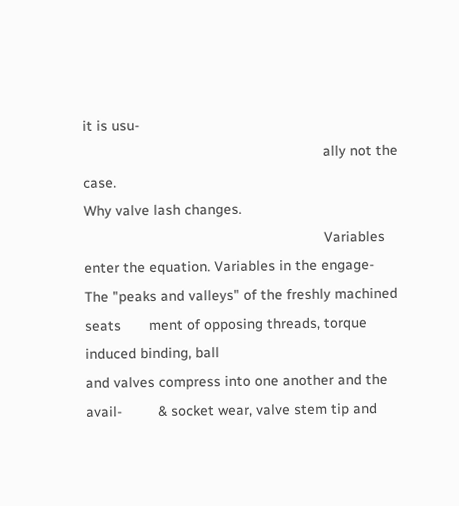it is usu-
                                                            ally not the case.
Why valve lash changes.
                                                            Variables enter the equation. Variables in the engage-
The "peaks and valleys" of the freshly machined seats       ment of opposing threads, torque induced binding, ball
and valves compress into one another and the avail-         & socket wear, valve stem tip and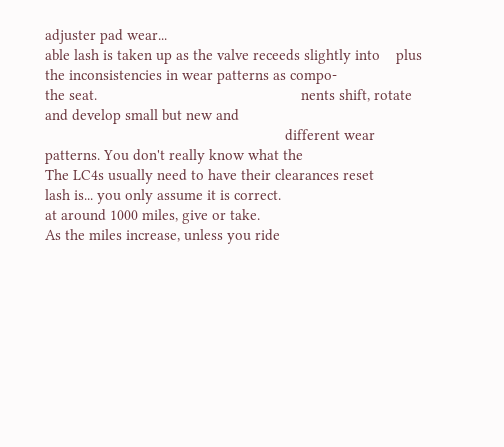adjuster pad wear...
able lash is taken up as the valve receeds slightly into    plus the inconsistencies in wear patterns as compo-
the seat.                                                   nents shift, rotate and develop small but new and
                                                            different wear patterns. You don't really know what the
The LC4s usually need to have their clearances reset        lash is... you only assume it is correct.
at around 1000 miles, give or take.
As the miles increase, unless you ride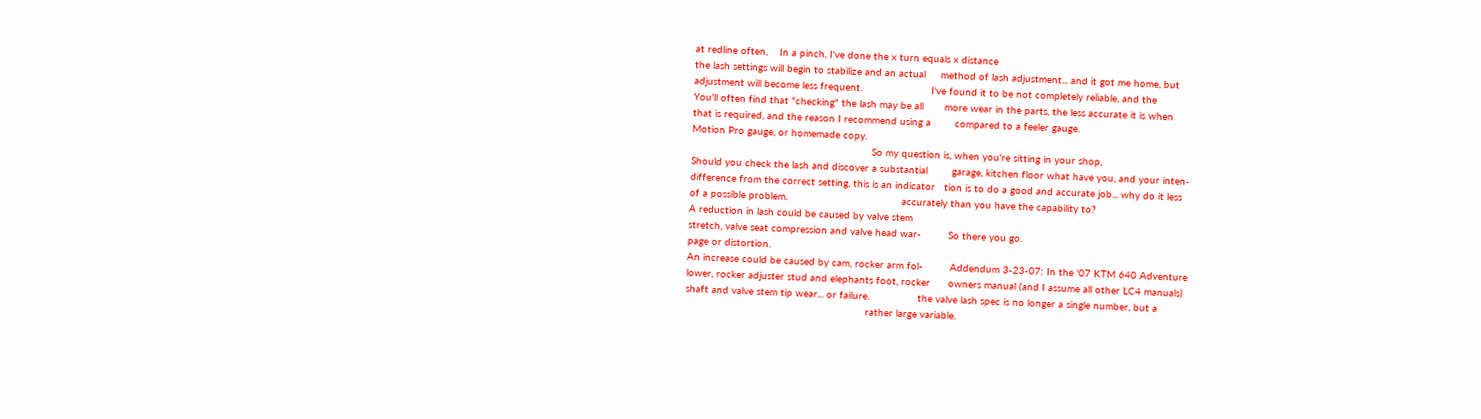at redline often,    In a pinch, I've done the x turn equals x distance
the lash settings will begin to stabilize and an actual     method of lash adjustment... and it got me home, but
adjustment will become less frequent.                       I've found it to be not completely reliable, and the
You'll often find that "checking" the lash may be all       more wear in the parts, the less accurate it is when
that is required, and the reason I recommend using a        compared to a feeler gauge.
Motion Pro gauge, or homemade copy.
                                                            So my question is, when you're sitting in your shop,
Should you check the lash and discover a substantial        garage, kitchen floor what have you, and your inten-
difference from the correct setting, this is an indicator   tion is to do a good and accurate job... why do it less
of a possible problem.                                      accurately than you have the capability to?
A reduction in lash could be caused by valve stem
stretch, valve seat compression and valve head war-         So there you go.
page or distortion.
An increase could be caused by cam, rocker arm fol-         Addendum 3-23-07: In the '07 KTM 640 Adventure
lower, rocker adjuster stud and elephants foot, rocker      owners manual (and I assume all other LC4 manuals)
shaft and valve stem tip wear... or failure.                the valve lash spec is no longer a single number, but a
                                                            rather large variable.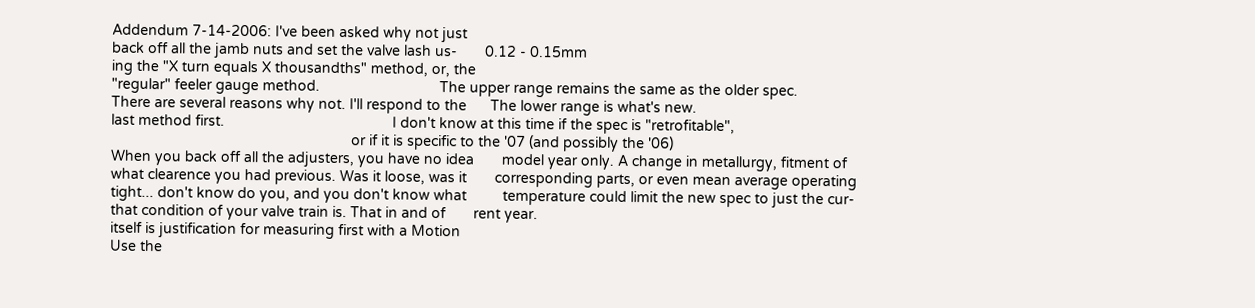Addendum 7-14-2006: I've been asked why not just
back off all the jamb nuts and set the valve lash us-       0.12 - 0.15mm
ing the "X turn equals X thousandths" method, or, the
"regular" feeler gauge method.                              The upper range remains the same as the older spec.
There are several reasons why not. I'll respond to the      The lower range is what's new.
last method first.                                          I don't know at this time if the spec is "retrofitable",
                                                            or if it is specific to the '07 (and possibly the '06)
When you back off all the adjusters, you have no idea       model year only. A change in metallurgy, fitment of
what clearence you had previous. Was it loose, was it       corresponding parts, or even mean average operating
tight... don't know do you, and you don't know what         temperature could limit the new spec to just the cur-
that condition of your valve train is. That in and of       rent year.
itself is justification for measuring first with a Motion
Use the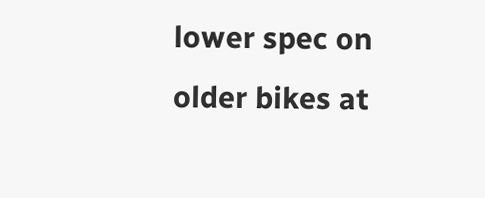lower spec on older bikes at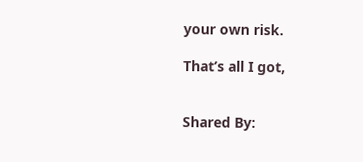your own risk.

That’s all I got,


Shared By: